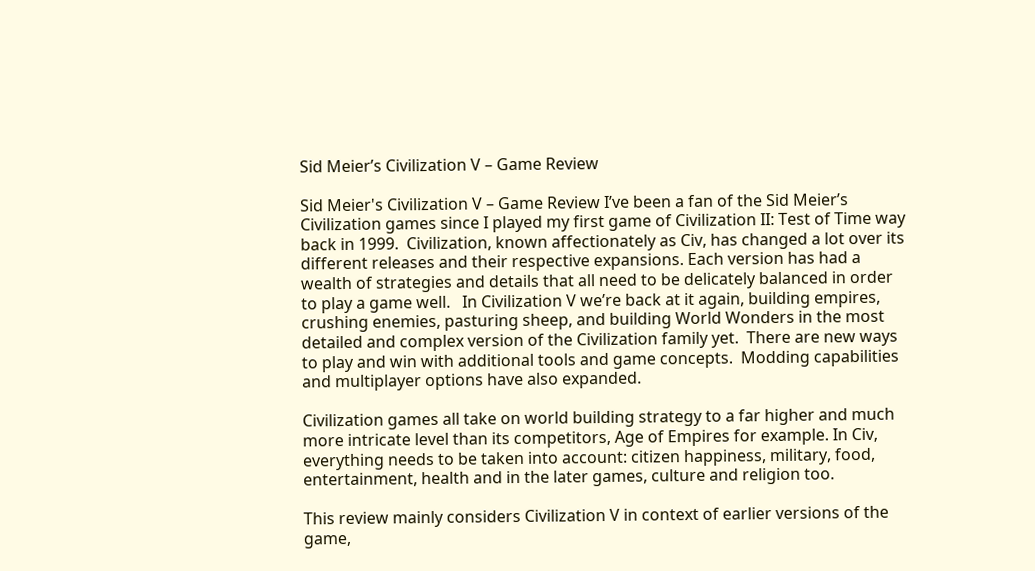Sid Meier’s Civilization V – Game Review

Sid Meier's Civilization V – Game Review I’ve been a fan of the Sid Meier’s Civilization games since I played my first game of Civilization II: Test of Time way back in 1999.  Civilization, known affectionately as Civ, has changed a lot over its different releases and their respective expansions. Each version has had a wealth of strategies and details that all need to be delicately balanced in order to play a game well.   In Civilization V we’re back at it again, building empires, crushing enemies, pasturing sheep, and building World Wonders in the most detailed and complex version of the Civilization family yet.  There are new ways to play and win with additional tools and game concepts.  Modding capabilities and multiplayer options have also expanded.

Civilization games all take on world building strategy to a far higher and much more intricate level than its competitors, Age of Empires for example. In Civ, everything needs to be taken into account: citizen happiness, military, food, entertainment, health and in the later games, culture and religion too.

This review mainly considers Civilization V in context of earlier versions of the game,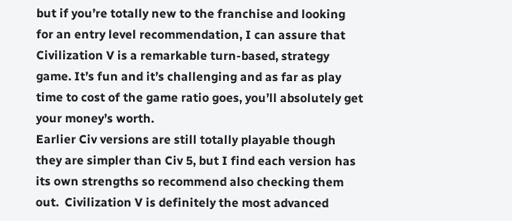but if you’re totally new to the franchise and looking for an entry level recommendation, I can assure that Civilization V is a remarkable turn-based, strategy game. It’s fun and it’s challenging and as far as play time to cost of the game ratio goes, you’ll absolutely get your money’s worth.
Earlier Civ versions are still totally playable though they are simpler than Civ 5, but I find each version has its own strengths so recommend also checking them out.  Civilization V is definitely the most advanced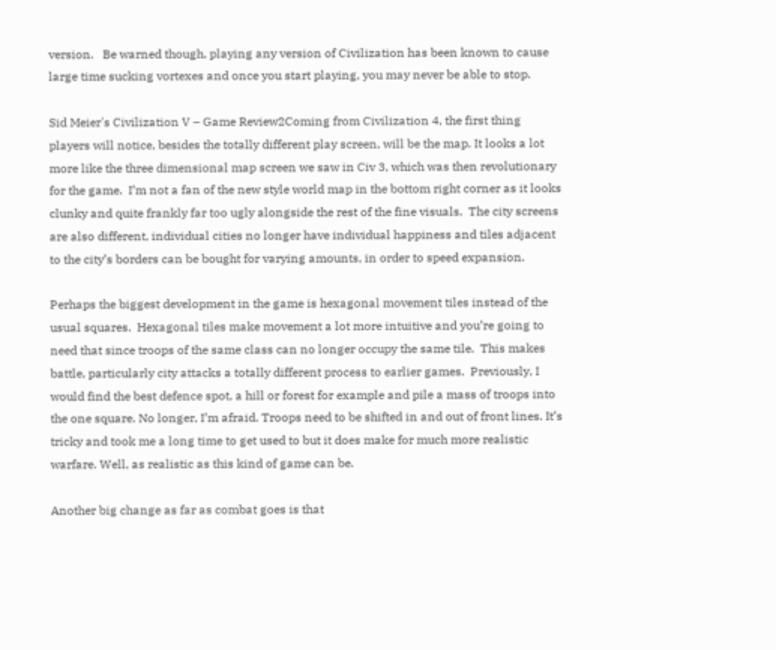version.   Be warned though, playing any version of Civilization has been known to cause large time sucking vortexes and once you start playing, you may never be able to stop.

Sid Meier's Civilization V – Game Review2Coming from Civilization 4, the first thing players will notice, besides the totally different play screen, will be the map. It looks a lot more like the three dimensional map screen we saw in Civ 3, which was then revolutionary for the game.  I’m not a fan of the new style world map in the bottom right corner as it looks clunky and quite frankly far too ugly alongside the rest of the fine visuals.  The city screens are also different, individual cities no longer have individual happiness and tiles adjacent to the city’s borders can be bought for varying amounts, in order to speed expansion.

Perhaps the biggest development in the game is hexagonal movement tiles instead of the usual squares.  Hexagonal tiles make movement a lot more intuitive and you’re going to need that since troops of the same class can no longer occupy the same tile.  This makes battle, particularly city attacks a totally different process to earlier games.  Previously, I would find the best defence spot, a hill or forest for example and pile a mass of troops into the one square. No longer, I’m afraid. Troops need to be shifted in and out of front lines. It’s tricky and took me a long time to get used to but it does make for much more realistic warfare. Well, as realistic as this kind of game can be.

Another big change as far as combat goes is that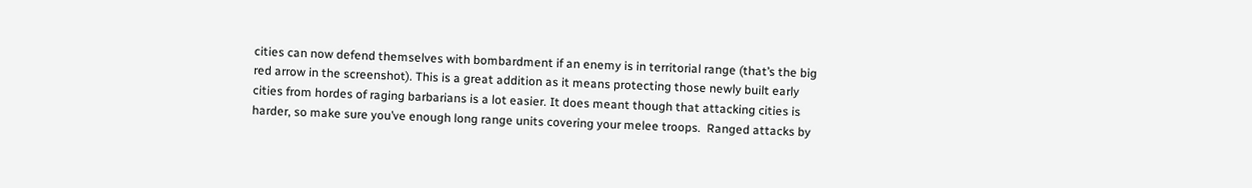cities can now defend themselves with bombardment if an enemy is in territorial range (that’s the big red arrow in the screenshot). This is a great addition as it means protecting those newly built early cities from hordes of raging barbarians is a lot easier. It does meant though that attacking cities is harder, so make sure you’ve enough long range units covering your melee troops.  Ranged attacks by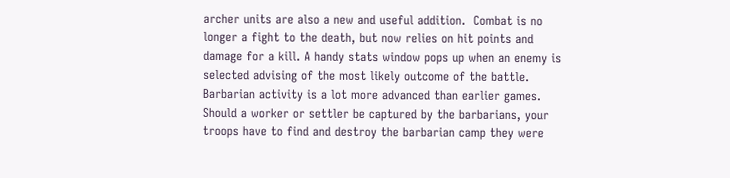archer units are also a new and useful addition.  Combat is no longer a fight to the death, but now relies on hit points and damage for a kill. A handy stats window pops up when an enemy is selected advising of the most likely outcome of the battle.
Barbarian activity is a lot more advanced than earlier games. Should a worker or settler be captured by the barbarians, your troops have to find and destroy the barbarian camp they were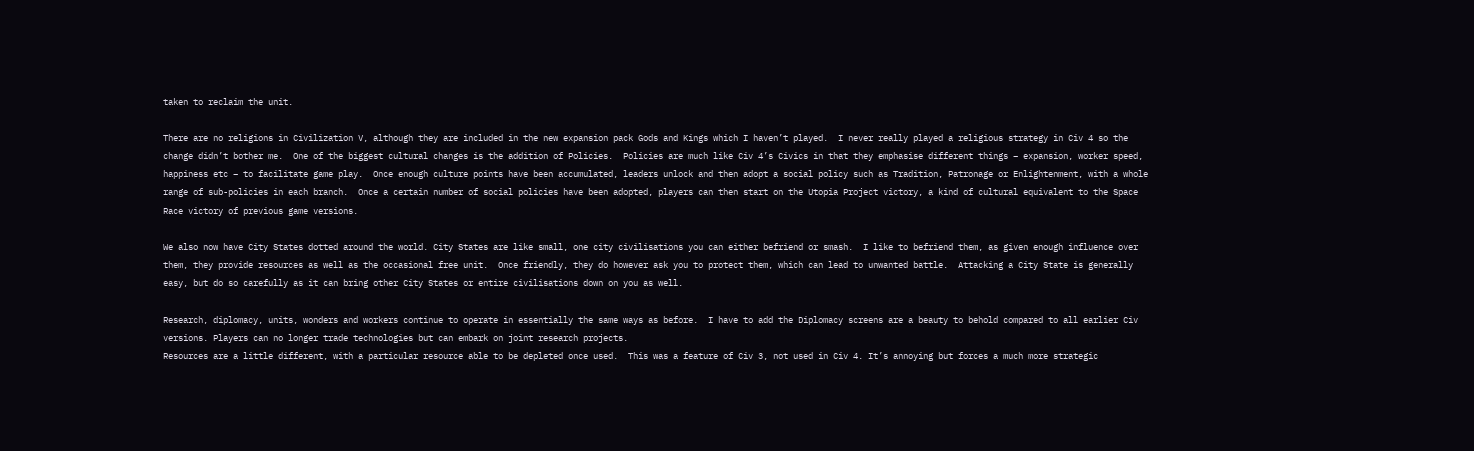taken to reclaim the unit.

There are no religions in Civilization V, although they are included in the new expansion pack Gods and Kings which I haven’t played.  I never really played a religious strategy in Civ 4 so the change didn’t bother me.  One of the biggest cultural changes is the addition of Policies.  Policies are much like Civ 4’s Civics in that they emphasise different things – expansion, worker speed, happiness etc – to facilitate game play.  Once enough culture points have been accumulated, leaders unlock and then adopt a social policy such as Tradition, Patronage or Enlightenment, with a whole range of sub-policies in each branch.  Once a certain number of social policies have been adopted, players can then start on the Utopia Project victory, a kind of cultural equivalent to the Space Race victory of previous game versions.

We also now have City States dotted around the world. City States are like small, one city civilisations you can either befriend or smash.  I like to befriend them, as given enough influence over them, they provide resources as well as the occasional free unit.  Once friendly, they do however ask you to protect them, which can lead to unwanted battle.  Attacking a City State is generally easy, but do so carefully as it can bring other City States or entire civilisations down on you as well.

Research, diplomacy, units, wonders and workers continue to operate in essentially the same ways as before.  I have to add the Diplomacy screens are a beauty to behold compared to all earlier Civ versions. Players can no longer trade technologies but can embark on joint research projects.
Resources are a little different, with a particular resource able to be depleted once used.  This was a feature of Civ 3, not used in Civ 4. It’s annoying but forces a much more strategic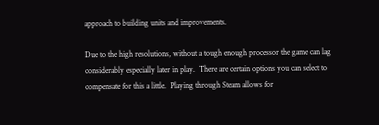approach to building units and improvements.

Due to the high resolutions, without a tough enough processor the game can lag considerably especially later in play.  There are certain options you can select to compensate for this a little.  Playing through Steam allows for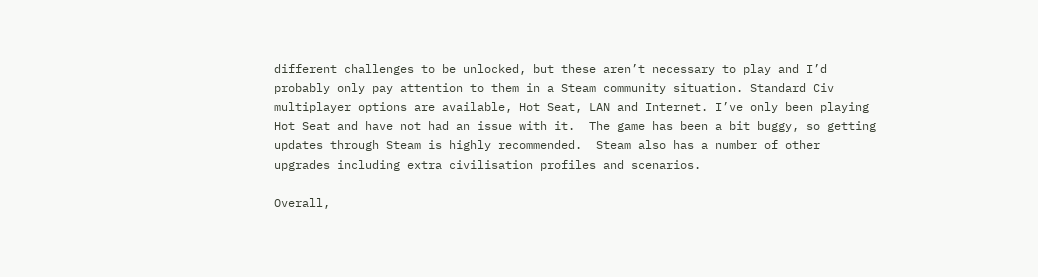different challenges to be unlocked, but these aren’t necessary to play and I’d probably only pay attention to them in a Steam community situation. Standard Civ multiplayer options are available, Hot Seat, LAN and Internet. I’ve only been playing Hot Seat and have not had an issue with it.  The game has been a bit buggy, so getting updates through Steam is highly recommended.  Steam also has a number of other upgrades including extra civilisation profiles and scenarios.

Overall,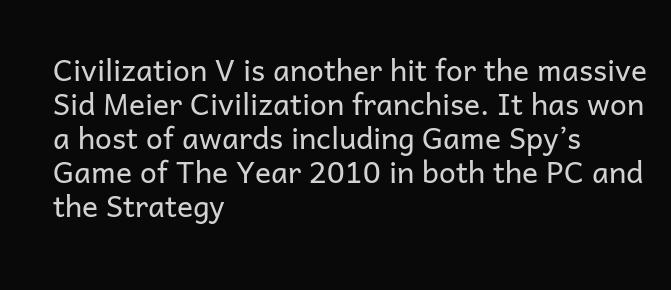Civilization V is another hit for the massive Sid Meier Civilization franchise. It has won a host of awards including Game Spy’s Game of The Year 2010 in both the PC and the Strategy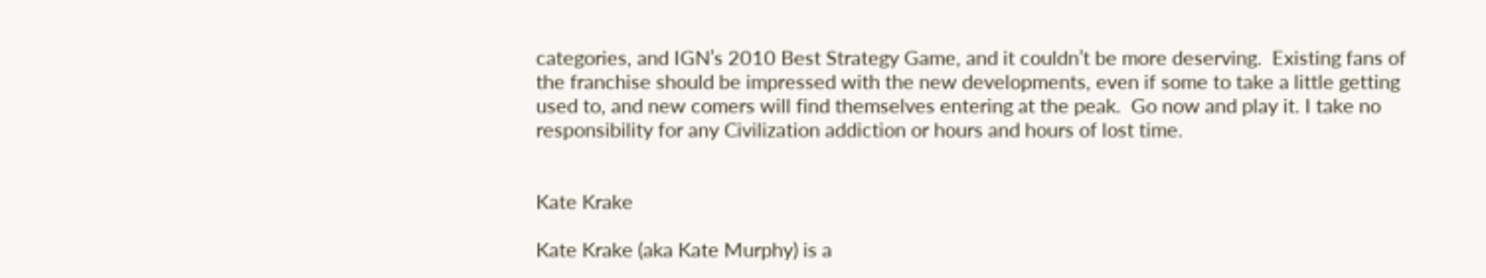categories, and IGN’s 2010 Best Strategy Game, and it couldn’t be more deserving.  Existing fans of the franchise should be impressed with the new developments, even if some to take a little getting used to, and new comers will find themselves entering at the peak.  Go now and play it. I take no responsibility for any Civilization addiction or hours and hours of lost time.


Kate Krake

Kate Krake (aka Kate Murphy) is a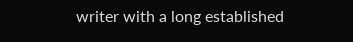writer with a long established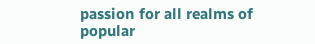passion for all realms of popular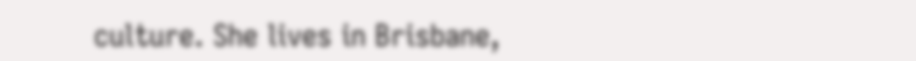culture. She lives in Brisbane,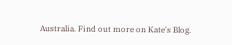Australia. Find out more on Kate's Blog.